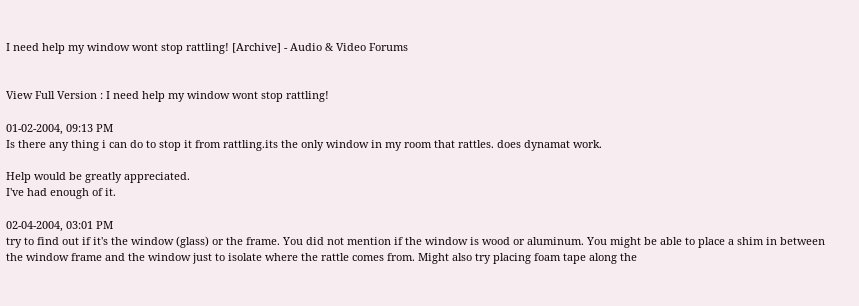I need help my window wont stop rattling! [Archive] - Audio & Video Forums


View Full Version : I need help my window wont stop rattling!

01-02-2004, 09:13 PM
Is there any thing i can do to stop it from rattling.its the only window in my room that rattles. does dynamat work.

Help would be greatly appreciated.
I've had enough of it.

02-04-2004, 03:01 PM
try to find out if it's the window (glass) or the frame. You did not mention if the window is wood or aluminum. You might be able to place a shim in between the window frame and the window just to isolate where the rattle comes from. Might also try placing foam tape along the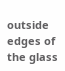outside edges of the glass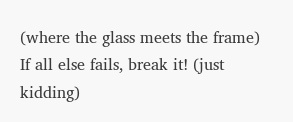(where the glass meets the frame)
If all else fails, break it! (just kidding)